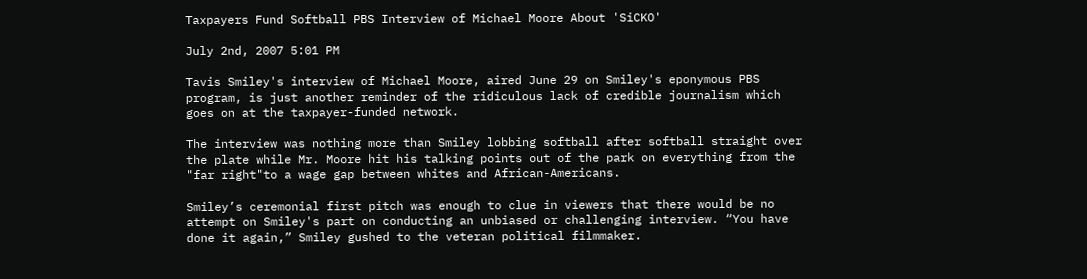Taxpayers Fund Softball PBS Interview of Michael Moore About 'SiCKO'

July 2nd, 2007 5:01 PM

Tavis Smiley's interview of Michael Moore, aired June 29 on Smiley's eponymous PBS program, is just another reminder of the ridiculous lack of credible journalism which goes on at the taxpayer-funded network.

The interview was nothing more than Smiley lobbing softball after softball straight over the plate while Mr. Moore hit his talking points out of the park on everything from the "far right"to a wage gap between whites and African-Americans.

Smiley’s ceremonial first pitch was enough to clue in viewers that there would be no attempt on Smiley's part on conducting an unbiased or challenging interview. “You have done it again,” Smiley gushed to the veteran political filmmaker.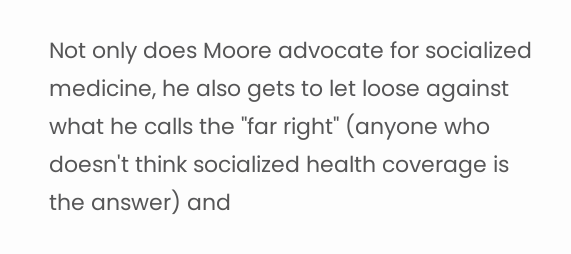Not only does Moore advocate for socialized medicine, he also gets to let loose against what he calls the "far right" (anyone who doesn't think socialized health coverage is the answer) and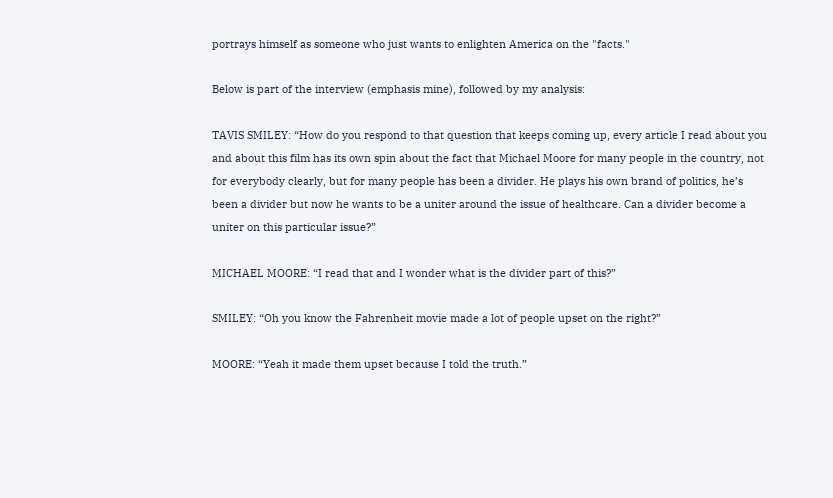portrays himself as someone who just wants to enlighten America on the "facts."

Below is part of the interview (emphasis mine), followed by my analysis:

TAVIS SMILEY: “How do you respond to that question that keeps coming up, every article I read about you and about this film has its own spin about the fact that Michael Moore for many people in the country, not for everybody clearly, but for many people has been a divider. He plays his own brand of politics, he’s been a divider but now he wants to be a uniter around the issue of healthcare. Can a divider become a uniter on this particular issue?”

MICHAEL MOORE: “I read that and I wonder what is the divider part of this?”

SMILEY: “Oh you know the Fahrenheit movie made a lot of people upset on the right?”

MOORE: “Yeah it made them upset because I told the truth.”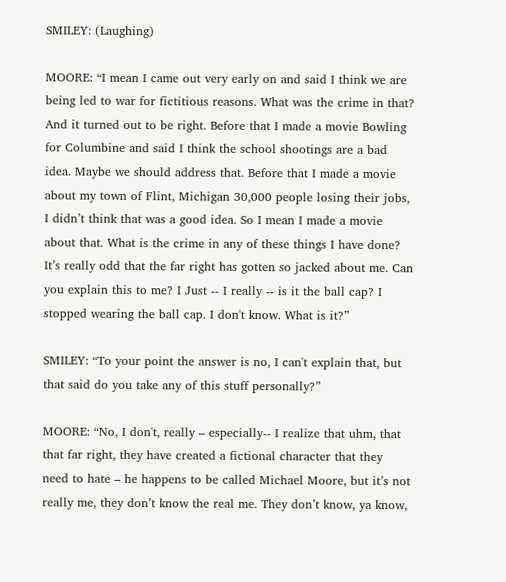SMILEY: (Laughing)

MOORE: “I mean I came out very early on and said I think we are being led to war for fictitious reasons. What was the crime in that? And it turned out to be right. Before that I made a movie Bowling for Columbine and said I think the school shootings are a bad idea. Maybe we should address that. Before that I made a movie about my town of Flint, Michigan 30,000 people losing their jobs, I didn’t think that was a good idea. So I mean I made a movie about that. What is the crime in any of these things I have done? It’s really odd that the far right has gotten so jacked about me. Can you explain this to me? I Just -- I really -- is it the ball cap? I stopped wearing the ball cap. I don't know. What is it?”

SMILEY: “To your point the answer is no, I can't explain that, but that said do you take any of this stuff personally?”

MOORE: “No, I don't, really – especially-- I realize that uhm, that that far right, they have created a fictional character that they need to hate – he happens to be called Michael Moore, but it’s not really me, they don’t know the real me. They don’t know, ya know,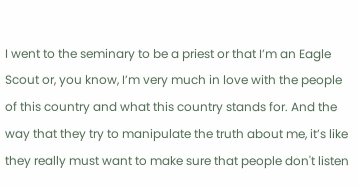I went to the seminary to be a priest or that I’m an Eagle Scout or, you know, I’m very much in love with the people of this country and what this country stands for. And the way that they try to manipulate the truth about me, it’s like they really must want to make sure that people don't listen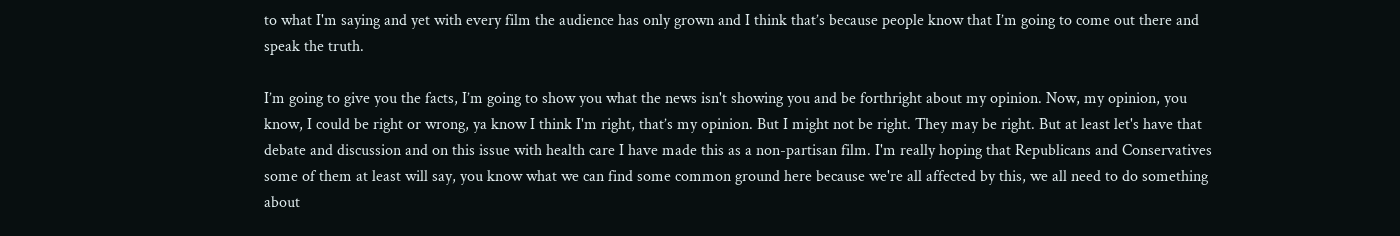to what I'm saying and yet with every film the audience has only grown and I think that’s because people know that I’m going to come out there and speak the truth.

I’m going to give you the facts, I’m going to show you what the news isn't showing you and be forthright about my opinion. Now, my opinion, you know, I could be right or wrong, ya know I think I'm right, that’s my opinion. But I might not be right. They may be right. But at least let's have that debate and discussion and on this issue with health care I have made this as a non-partisan film. I'm really hoping that Republicans and Conservatives some of them at least will say, you know what we can find some common ground here because we're all affected by this, we all need to do something about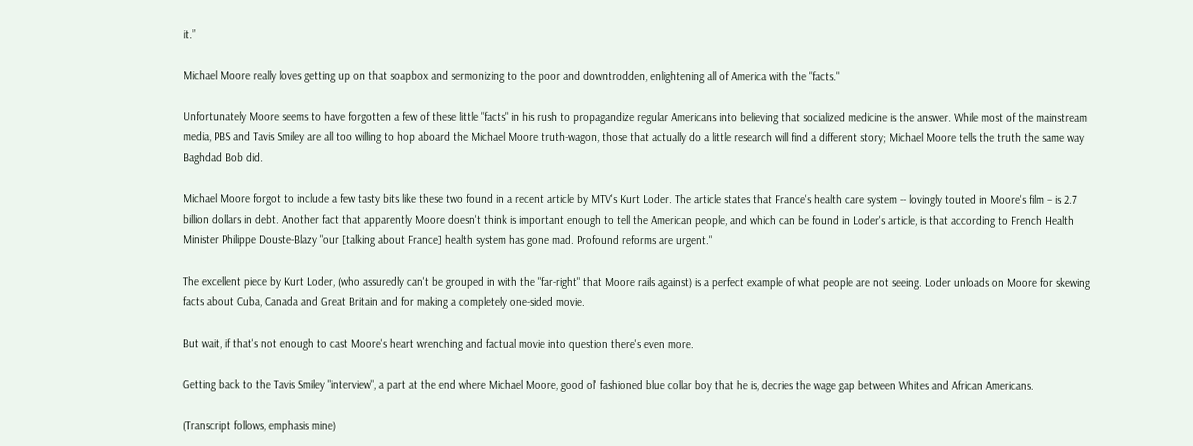it.”

Michael Moore really loves getting up on that soapbox and sermonizing to the poor and downtrodden, enlightening all of America with the "facts."

Unfortunately Moore seems to have forgotten a few of these little "facts" in his rush to propagandize regular Americans into believing that socialized medicine is the answer. While most of the mainstream media, PBS and Tavis Smiley are all too willing to hop aboard the Michael Moore truth-wagon, those that actually do a little research will find a different story; Michael Moore tells the truth the same way Baghdad Bob did.

Michael Moore forgot to include a few tasty bits like these two found in a recent article by MTV's Kurt Loder. The article states that France's health care system -- lovingly touted in Moore's film – is 2.7 billion dollars in debt. Another fact that apparently Moore doesn't think is important enough to tell the American people, and which can be found in Loder's article, is that according to French Health Minister Philippe Douste-Blazy "our [talking about France] health system has gone mad. Profound reforms are urgent."

The excellent piece by Kurt Loder, (who assuredly can't be grouped in with the "far-right" that Moore rails against) is a perfect example of what people are not seeing. Loder unloads on Moore for skewing facts about Cuba, Canada and Great Britain and for making a completely one-sided movie.

But wait, if that's not enough to cast Moore's heart wrenching and factual movie into question there's even more.

Getting back to the Tavis Smiley "interview", a part at the end where Michael Moore, good ol' fashioned blue collar boy that he is, decries the wage gap between Whites and African Americans.

(Transcript follows, emphasis mine)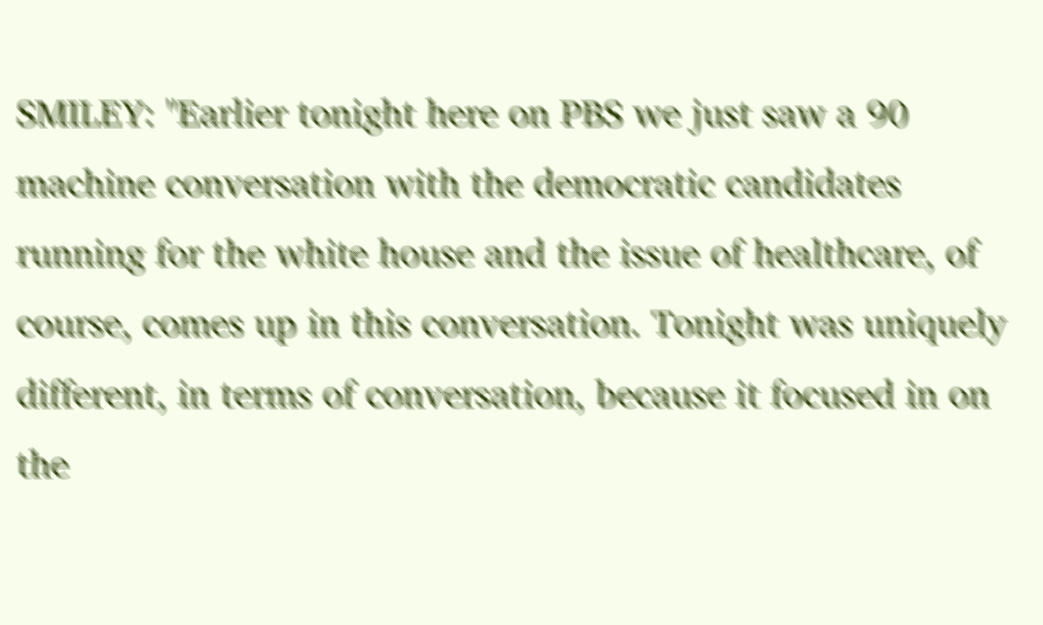SMILEY: "Earlier tonight here on PBS we just saw a 90 machine conversation with the democratic candidates running for the white house and the issue of healthcare, of course, comes up in this conversation. Tonight was uniquely different, in terms of conversation, because it focused in on the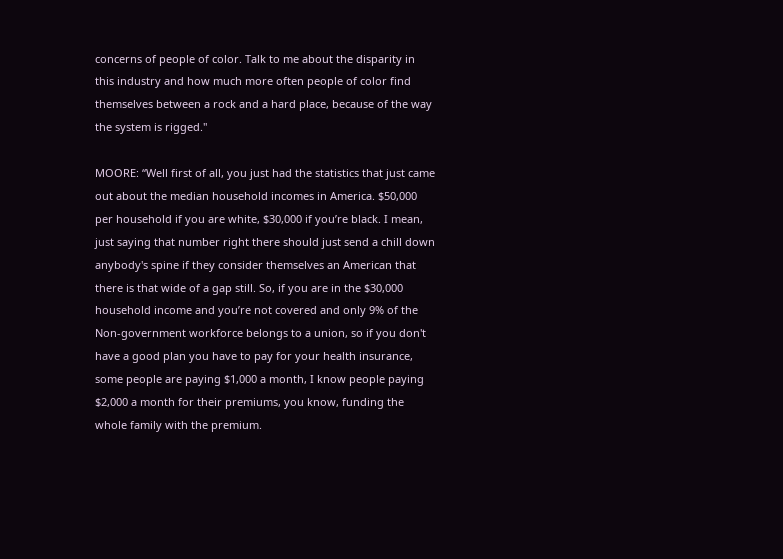concerns of people of color. Talk to me about the disparity in this industry and how much more often people of color find themselves between a rock and a hard place, because of the way the system is rigged."

MOORE: “Well first of all, you just had the statistics that just came out about the median household incomes in America. $50,000 per household if you are white, $30,000 if you’re black. I mean, just saying that number right there should just send a chill down anybody's spine if they consider themselves an American that there is that wide of a gap still. So, if you are in the $30,000 household income and you’re not covered and only 9% of the Non-government workforce belongs to a union, so if you don't have a good plan you have to pay for your health insurance, some people are paying $1,000 a month, I know people paying $2,000 a month for their premiums, you know, funding the whole family with the premium.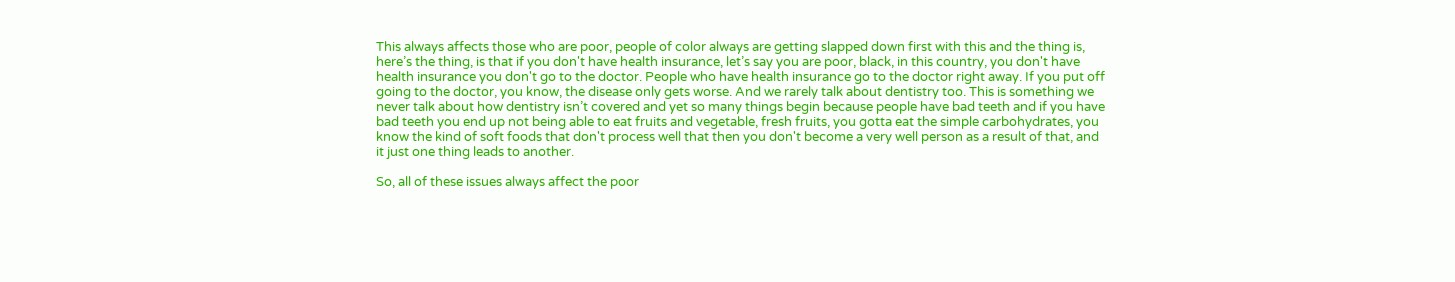This always affects those who are poor, people of color always are getting slapped down first with this and the thing is, here’s the thing, is that if you don't have health insurance, let’s say you are poor, black, in this country, you don't have health insurance you don't go to the doctor. People who have health insurance go to the doctor right away. If you put off going to the doctor, you know, the disease only gets worse. And we rarely talk about dentistry too. This is something we never talk about how dentistry isn’t covered and yet so many things begin because people have bad teeth and if you have bad teeth you end up not being able to eat fruits and vegetable, fresh fruits, you gotta eat the simple carbohydrates, you know the kind of soft foods that don't process well that then you don't become a very well person as a result of that, and it just one thing leads to another.

So, all of these issues always affect the poor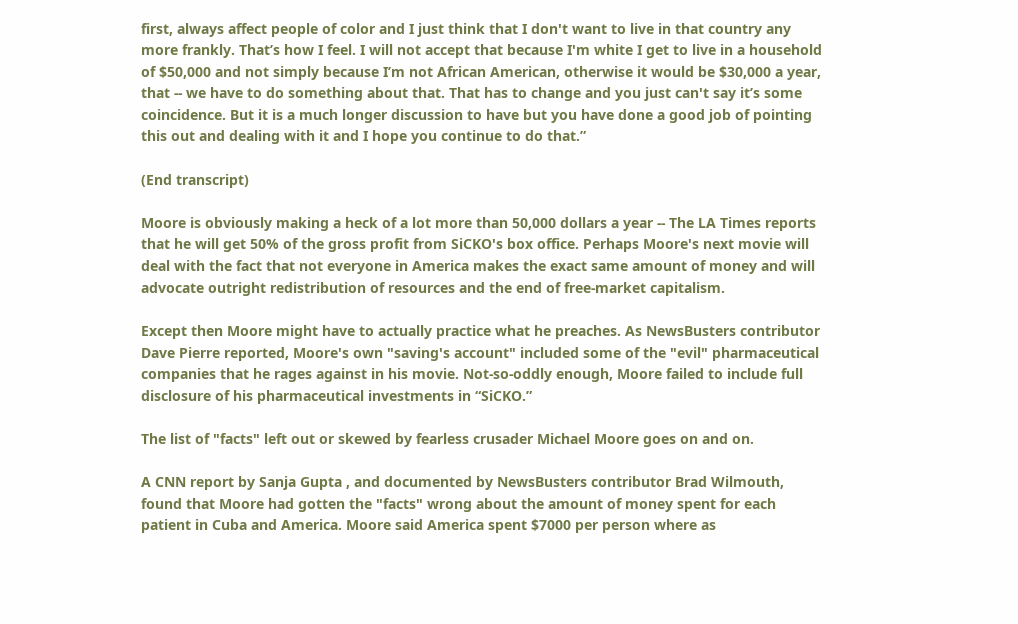first, always affect people of color and I just think that I don't want to live in that country any more frankly. That’s how I feel. I will not accept that because I'm white I get to live in a household of $50,000 and not simply because I’m not African American, otherwise it would be $30,000 a year, that -- we have to do something about that. That has to change and you just can't say it’s some coincidence. But it is a much longer discussion to have but you have done a good job of pointing this out and dealing with it and I hope you continue to do that.”

(End transcript)

Moore is obviously making a heck of a lot more than 50,000 dollars a year -- The LA Times reports that he will get 50% of the gross profit from SiCKO's box office. Perhaps Moore's next movie will deal with the fact that not everyone in America makes the exact same amount of money and will advocate outright redistribution of resources and the end of free-market capitalism.

Except then Moore might have to actually practice what he preaches. As NewsBusters contributor Dave Pierre reported, Moore's own "saving's account" included some of the "evil" pharmaceutical companies that he rages against in his movie. Not-so-oddly enough, Moore failed to include full disclosure of his pharmaceutical investments in “SiCKO.”

The list of "facts" left out or skewed by fearless crusader Michael Moore goes on and on.

A CNN report by Sanja Gupta , and documented by NewsBusters contributor Brad Wilmouth, found that Moore had gotten the "facts" wrong about the amount of money spent for each patient in Cuba and America. Moore said America spent $7000 per person where as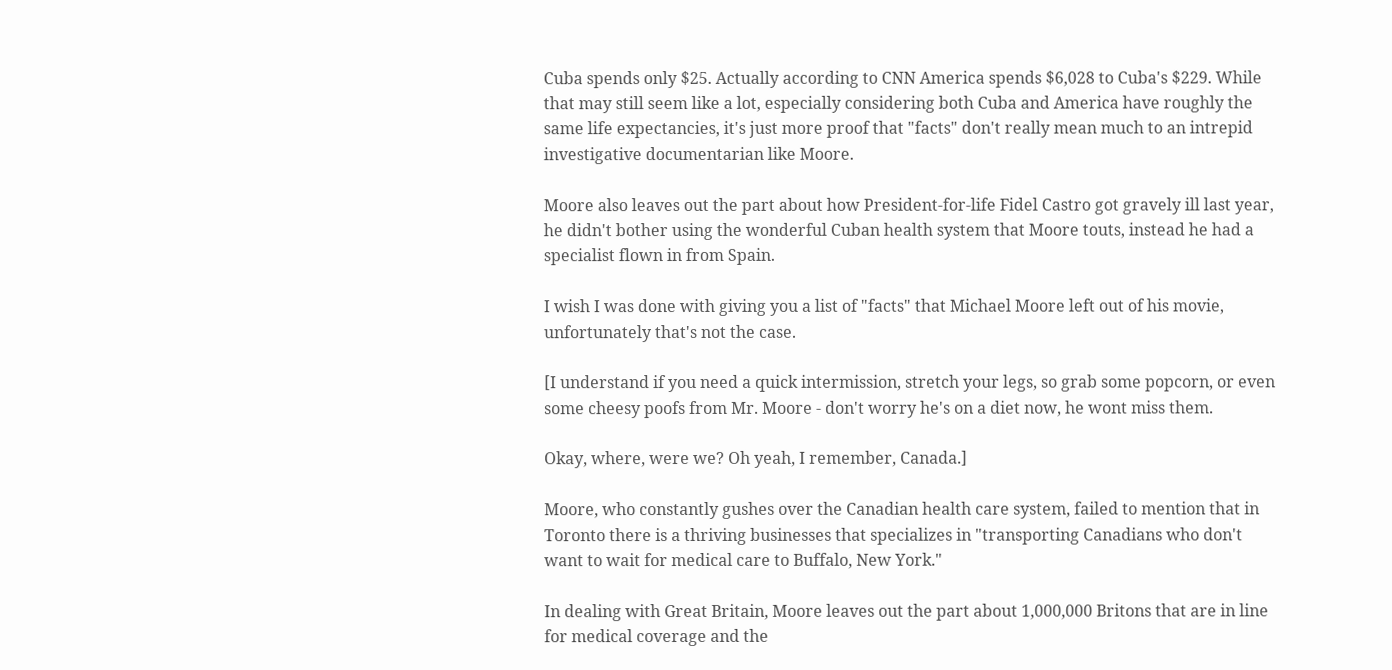Cuba spends only $25. Actually according to CNN America spends $6,028 to Cuba's $229. While that may still seem like a lot, especially considering both Cuba and America have roughly the same life expectancies, it's just more proof that "facts" don't really mean much to an intrepid investigative documentarian like Moore.

Moore also leaves out the part about how President-for-life Fidel Castro got gravely ill last year, he didn't bother using the wonderful Cuban health system that Moore touts, instead he had a specialist flown in from Spain.

I wish I was done with giving you a list of "facts" that Michael Moore left out of his movie, unfortunately that's not the case.

[I understand if you need a quick intermission, stretch your legs, so grab some popcorn, or even some cheesy poofs from Mr. Moore - don't worry he's on a diet now, he wont miss them.

Okay, where, were we? Oh yeah, I remember, Canada.]

Moore, who constantly gushes over the Canadian health care system, failed to mention that in Toronto there is a thriving businesses that specializes in "transporting Canadians who don't want to wait for medical care to Buffalo, New York."

In dealing with Great Britain, Moore leaves out the part about 1,000,000 Britons that are in line for medical coverage and the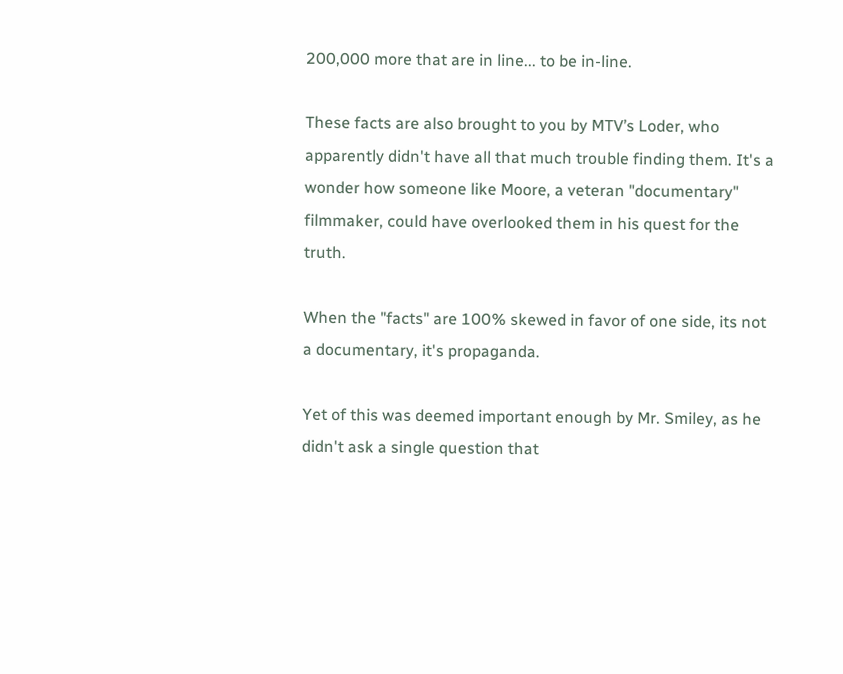200,000 more that are in line... to be in-line.

These facts are also brought to you by MTV’s Loder, who apparently didn't have all that much trouble finding them. It's a wonder how someone like Moore, a veteran "documentary" filmmaker, could have overlooked them in his quest for the truth.

When the "facts" are 100% skewed in favor of one side, its not a documentary, it's propaganda.

Yet of this was deemed important enough by Mr. Smiley, as he didn't ask a single question that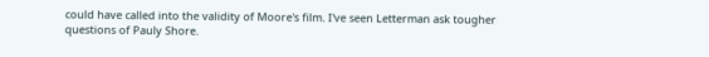could have called into the validity of Moore's film. I've seen Letterman ask tougher questions of Pauly Shore.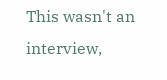This wasn't an interview,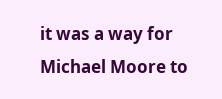it was a way for Michael Moore to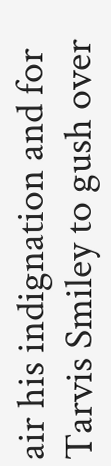air his indignation and for Tarvis Smiley to gush over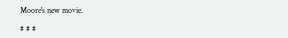Moore's new movie.

# # #